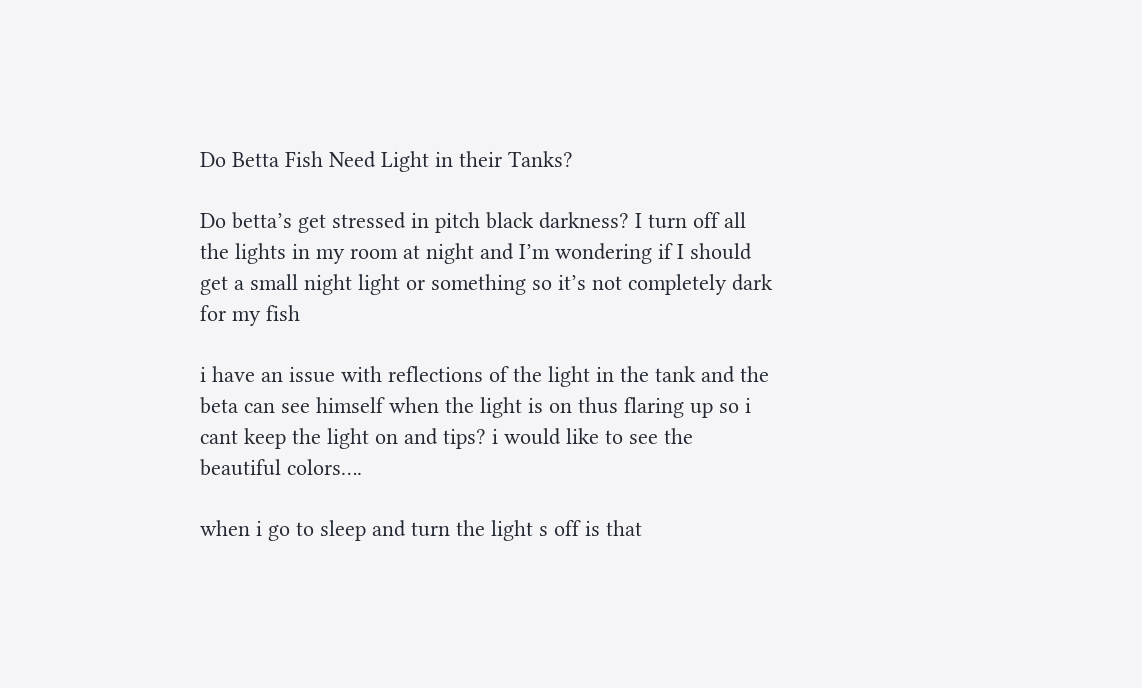Do Betta Fish Need Light in their Tanks?

Do betta’s get stressed in pitch black darkness? I turn off all the lights in my room at night and I’m wondering if I should get a small night light or something so it’s not completely dark for my fish

i have an issue with reflections of the light in the tank and the beta can see himself when the light is on thus flaring up so i cant keep the light on and tips? i would like to see the beautiful colors….

when i go to sleep and turn the light s off is that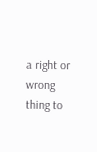a right or wrong thing to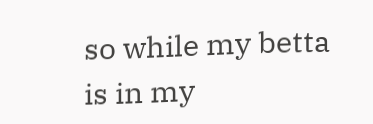so while my betta is in my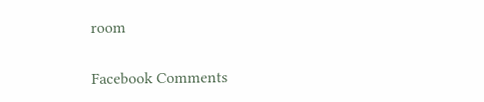room

Facebook Comments